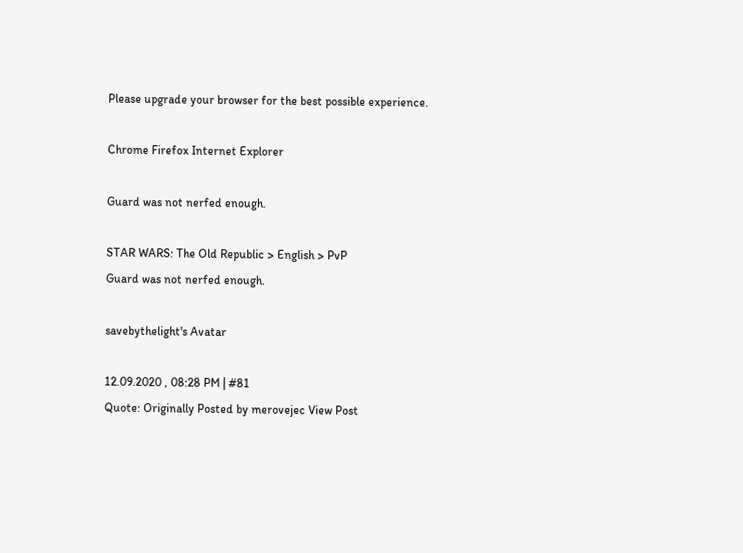Please upgrade your browser for the best possible experience.

Chrome Firefox Internet Explorer

Guard was not nerfed enough.

STAR WARS: The Old Republic > English > PvP
Guard was not nerfed enough.

savebythelight's Avatar

12.09.2020 , 08:28 PM | #81
Quote: Originally Posted by merovejec View Post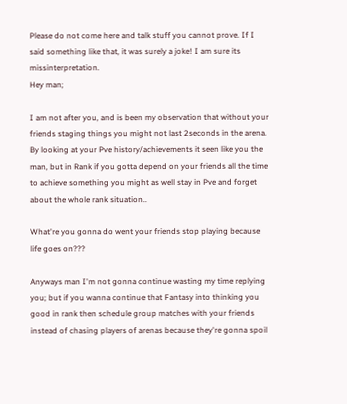Please do not come here and talk stuff you cannot prove. If I said something like that, it was surely a joke! I am sure its missinterpretation.
Hey man;

I am not after you, and is been my observation that without your friends staging things you might not last 2seconds in the arena. By looking at your Pve history/achievements it seen like you the man, but in Rank if you gotta depend on your friends all the time to achieve something you might as well stay in Pve and forget about the whole rank situation..

What're you gonna do went your friends stop playing because life goes on???

Anyways man I'm not gonna continue wasting my time replying you; but if you wanna continue that Fantasy into thinking you good in rank then schedule group matches with your friends instead of chasing players of arenas because they're gonna spoil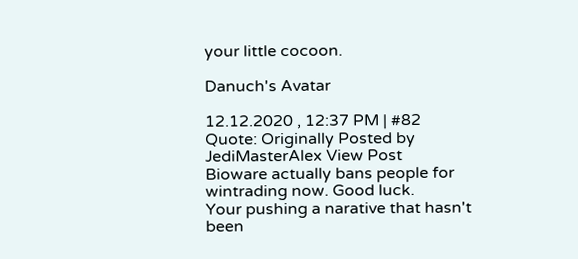your little cocoon.

Danuch's Avatar

12.12.2020 , 12:37 PM | #82
Quote: Originally Posted by JediMasterAlex View Post
Bioware actually bans people for wintrading now. Good luck.
Your pushing a narative that hasn't been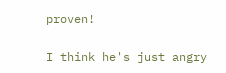proven!

I think he's just angry